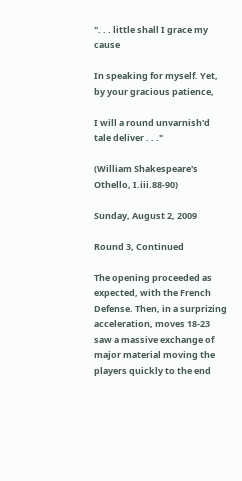". . . little shall I grace my cause

In speaking for myself. Yet, by your gracious patience,

I will a round unvarnish'd tale deliver . . ."

(William Shakespeare's Othello, I.iii.88-90)

Sunday, August 2, 2009

Round 3, Continued

The opening proceeded as expected, with the French Defense. Then, in a surprizing acceleration, moves 18-23 saw a massive exchange of major material moving the players quickly to the end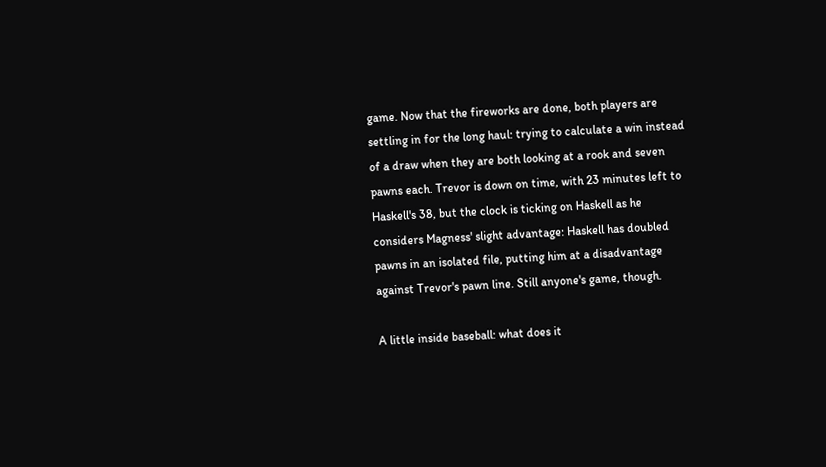game. Now that the fireworks are done, both players are settling in for the long haul: trying to calculate a win instead of a draw when they are both looking at a rook and seven pawns each. Trevor is down on time, with 23 minutes left to Haskell's 38, but the clock is ticking on Haskell as he considers Magness' slight advantage: Haskell has doubled pawns in an isolated file, putting him at a disadvantage against Trevor's pawn line. Still anyone's game, though.

A little inside baseball: what does it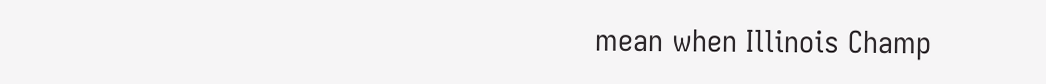mean when Illinois Champ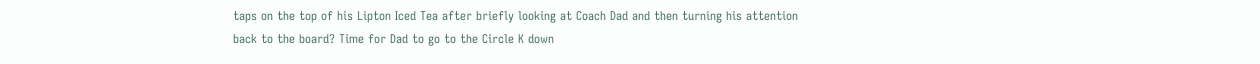taps on the top of his Lipton Iced Tea after briefly looking at Coach Dad and then turning his attention back to the board? Time for Dad to go to the Circle K down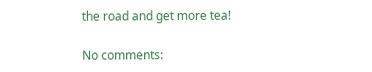the road and get more tea!

No comments: